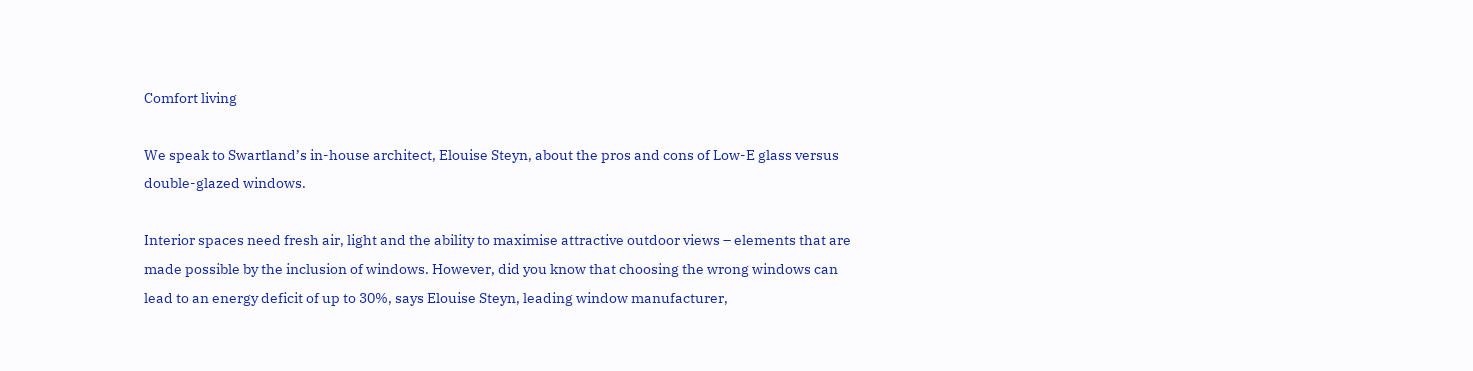Comfort living

We speak to Swartland’s in-house architect, Elouise Steyn, about the pros and cons of Low-E glass versus double-glazed windows.

Interior spaces need fresh air, light and the ability to maximise attractive outdoor views – elements that are made possible by the inclusion of windows. However, did you know that choosing the wrong windows can lead to an energy deficit of up to 30%, says Elouise Steyn, leading window manufacturer,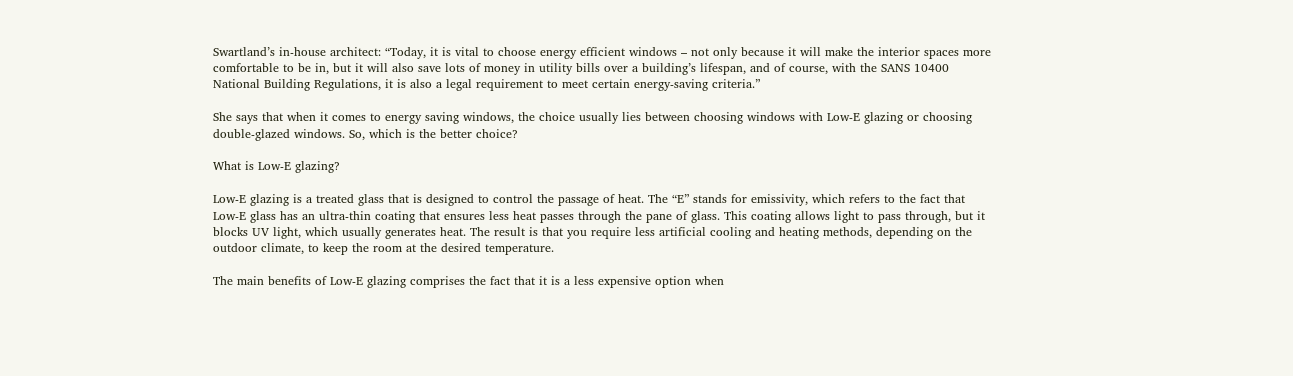Swartland’s in-house architect: “Today, it is vital to choose energy efficient windows – not only because it will make the interior spaces more comfortable to be in, but it will also save lots of money in utility bills over a building’s lifespan, and of course, with the SANS 10400 National Building Regulations, it is also a legal requirement to meet certain energy-saving criteria.”

She says that when it comes to energy saving windows, the choice usually lies between choosing windows with Low-E glazing or choosing double-glazed windows. So, which is the better choice?

What is Low-E glazing?

Low-E glazing is a treated glass that is designed to control the passage of heat. The “E” stands for emissivity, which refers to the fact that Low-E glass has an ultra-thin coating that ensures less heat passes through the pane of glass. This coating allows light to pass through, but it blocks UV light, which usually generates heat. The result is that you require less artificial cooling and heating methods, depending on the outdoor climate, to keep the room at the desired temperature.

The main benefits of Low-E glazing comprises the fact that it is a less expensive option when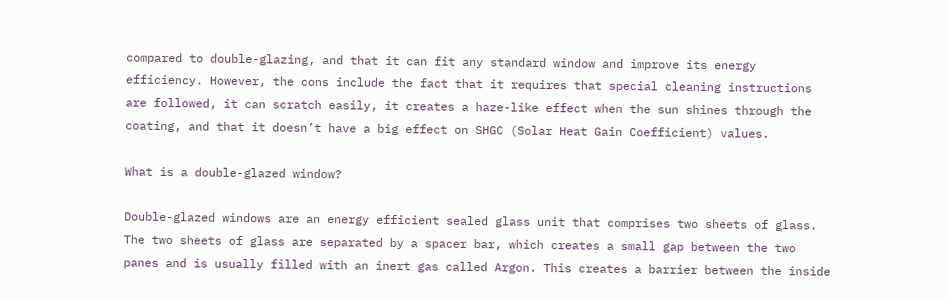compared to double-glazing, and that it can fit any standard window and improve its energy efficiency. However, the cons include the fact that it requires that special cleaning instructions are followed, it can scratch easily, it creates a haze-like effect when the sun shines through the coating, and that it doesn’t have a big effect on SHGC (Solar Heat Gain Coefficient) values.

What is a double-glazed window?

Double-glazed windows are an energy efficient sealed glass unit that comprises two sheets of glass. The two sheets of glass are separated by a spacer bar, which creates a small gap between the two panes and is usually filled with an inert gas called Argon. This creates a barrier between the inside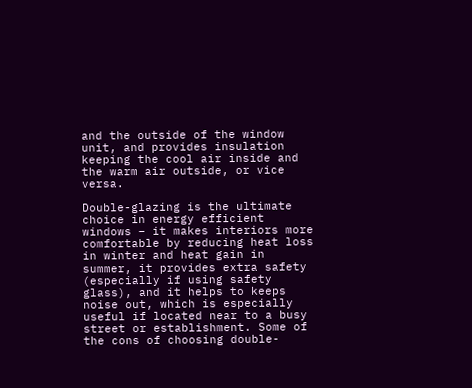and the outside of the window unit, and provides insulation keeping the cool air inside and the warm air outside, or vice versa.

Double-glazing is the ultimate choice in energy efficient windows – it makes interiors more comfortable by reducing heat loss in winter and heat gain in summer, it provides extra safety (especially if using safety glass), and it helps to keeps noise out, which is especially useful if located near to a busy street or establishment. Some of the cons of choosing double-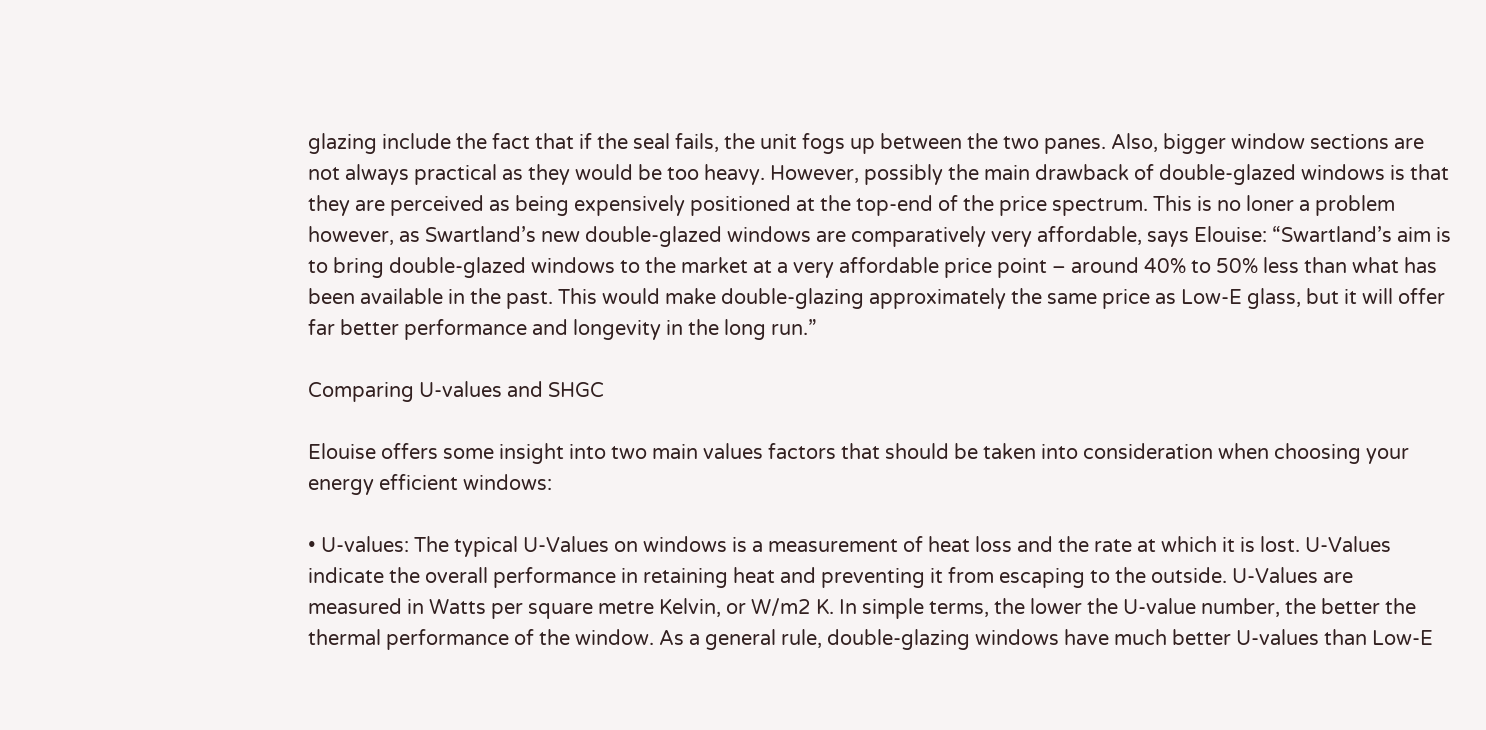glazing include the fact that if the seal fails, the unit fogs up between the two panes. Also, bigger window sections are not always practical as they would be too heavy. However, possibly the main drawback of double-glazed windows is that they are perceived as being expensively positioned at the top-end of the price spectrum. This is no loner a problem however, as Swartland’s new double-glazed windows are comparatively very affordable, says Elouise: “Swartland’s aim is to bring double-glazed windows to the market at a very affordable price point – around 40% to 50% less than what has been available in the past. This would make double-glazing approximately the same price as Low-E glass, but it will offer far better performance and longevity in the long run.”

Comparing U-values and SHGC

Elouise offers some insight into two main values factors that should be taken into consideration when choosing your energy efficient windows:

• U-values: The typical U-Values on windows is a measurement of heat loss and the rate at which it is lost. U-Values indicate the overall performance in retaining heat and preventing it from escaping to the outside. U-Values are measured in Watts per square metre Kelvin, or W/m2 K. In simple terms, the lower the U-value number, the better the thermal performance of the window. As a general rule, double-glazing windows have much better U-values than Low-E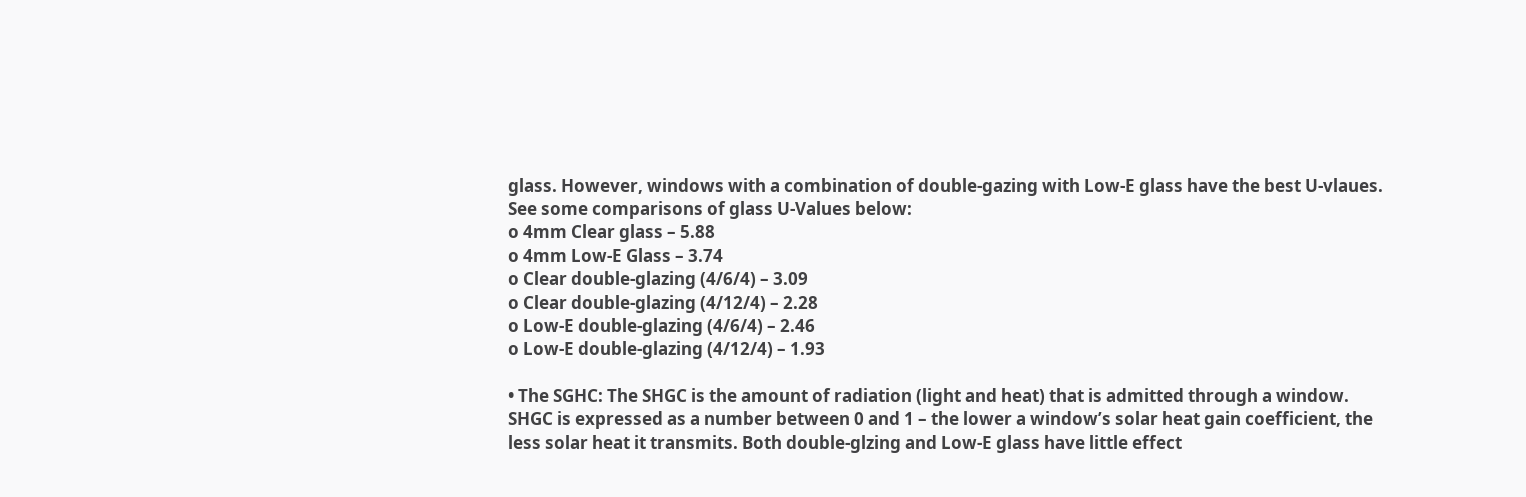glass. However, windows with a combination of double-gazing with Low-E glass have the best U-vlaues. See some comparisons of glass U-Values below:
o 4mm Clear glass – 5.88
o 4mm Low-E Glass – 3.74
o Clear double-glazing (4/6/4) – 3.09
o Clear double-glazing (4/12/4) – 2.28
o Low-E double-glazing (4/6/4) – 2.46
o Low-E double-glazing (4/12/4) – 1.93

• The SGHC: The SHGC is the amount of radiation (light and heat) that is admitted through a window. SHGC is expressed as a number between 0 and 1 – the lower a window’s solar heat gain coefficient, the less solar heat it transmits. Both double-glzing and Low-E glass have little effect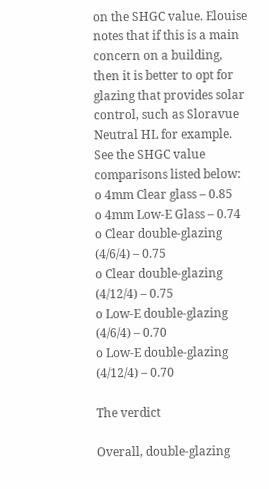on the SHGC value. Elouise notes that if this is a main concern on a building, then it is better to opt for glazing that provides solar control, such as Sloravue Neutral HL for example. See the SHGC value comparisons listed below:
o 4mm Clear glass – 0.85
o 4mm Low-E Glass – 0.74
o Clear double-glazing (4/6/4) – 0.75
o Clear double-glazing (4/12/4) – 0.75
o Low-E double-glazing (4/6/4) – 0.70
o Low-E double-glazing (4/12/4) – 0.70

The verdict

Overall, double-glazing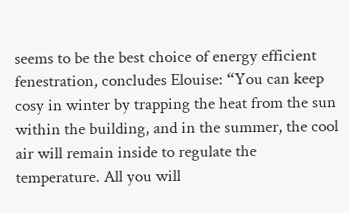seems to be the best choice of energy efficient fenestration, concludes Elouise: “You can keep cosy in winter by trapping the heat from the sun within the building, and in the summer, the cool air will remain inside to regulate the temperature. All you will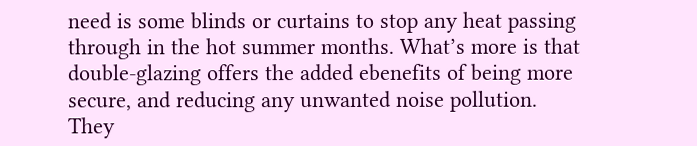need is some blinds or curtains to stop any heat passing through in the hot summer months. What’s more is that double-glazing offers the added ebenefits of being more secure, and reducing any unwanted noise pollution. They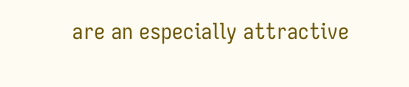are an especially attractive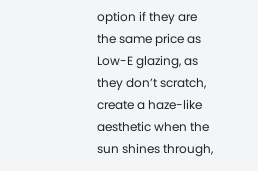option if they are the same price as Low-E glazing, as they don’t scratch, create a haze-like aesthetic when the sun shines through,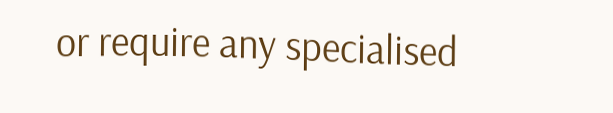or require any specialised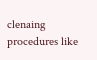clenaing procedures like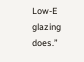Low-E glazing does.”